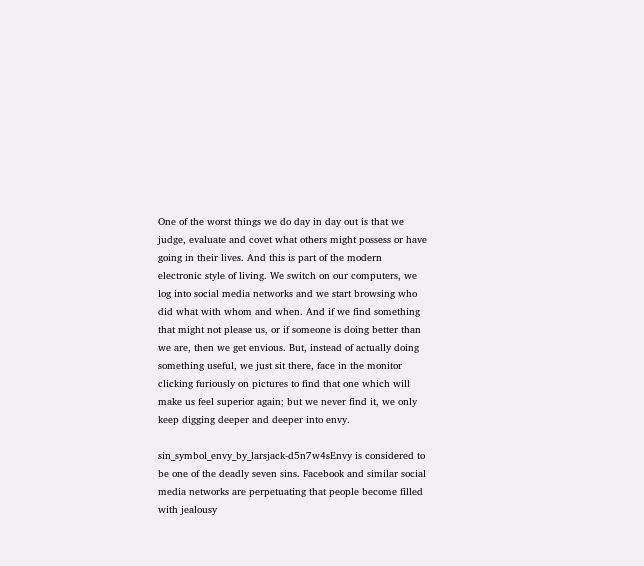One of the worst things we do day in day out is that we judge, evaluate and covet what others might possess or have going in their lives. And this is part of the modern electronic style of living. We switch on our computers, we log into social media networks and we start browsing who did what with whom and when. And if we find something that might not please us, or if someone is doing better than we are, then we get envious. But, instead of actually doing something useful, we just sit there, face in the monitor clicking furiously on pictures to find that one which will make us feel superior again; but we never find it, we only keep digging deeper and deeper into envy.

sin_symbol_envy_by_larsjack-d5n7w4sEnvy is considered to be one of the deadly seven sins. Facebook and similar social media networks are perpetuating that people become filled with jealousy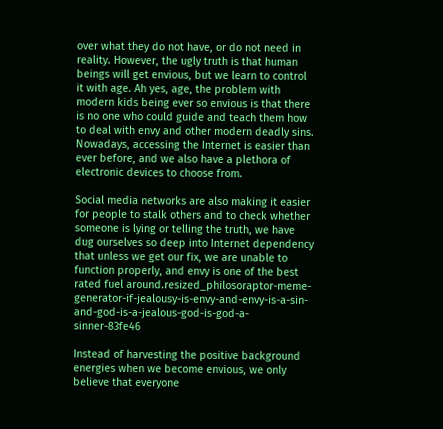over what they do not have, or do not need in reality. However, the ugly truth is that human beings will get envious, but we learn to control it with age. Ah yes, age, the problem with modern kids being ever so envious is that there is no one who could guide and teach them how to deal with envy and other modern deadly sins. Nowadays, accessing the Internet is easier than ever before, and we also have a plethora of electronic devices to choose from.

Social media networks are also making it easier for people to stalk others and to check whether someone is lying or telling the truth, we have dug ourselves so deep into Internet dependency that unless we get our fix, we are unable to function properly, and envy is one of the best rated fuel around.resized_philosoraptor-meme-generator-if-jealousy-is-envy-and-envy-is-a-sin-and-god-is-a-jealous-god-is-god-a-sinner-83fe46

Instead of harvesting the positive background energies when we become envious, we only believe that everyone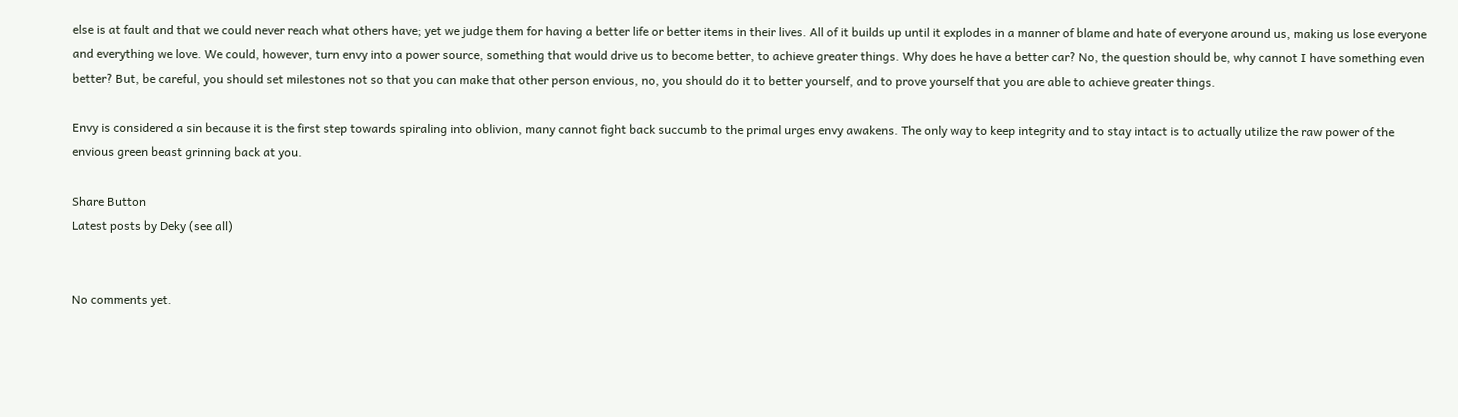else is at fault and that we could never reach what others have; yet we judge them for having a better life or better items in their lives. All of it builds up until it explodes in a manner of blame and hate of everyone around us, making us lose everyone and everything we love. We could, however, turn envy into a power source, something that would drive us to become better, to achieve greater things. Why does he have a better car? No, the question should be, why cannot I have something even better? But, be careful, you should set milestones not so that you can make that other person envious, no, you should do it to better yourself, and to prove yourself that you are able to achieve greater things.

Envy is considered a sin because it is the first step towards spiraling into oblivion, many cannot fight back succumb to the primal urges envy awakens. The only way to keep integrity and to stay intact is to actually utilize the raw power of the envious green beast grinning back at you.

Share Button
Latest posts by Deky (see all)


No comments yet.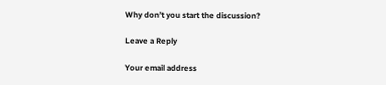Why don’t you start the discussion?

Leave a Reply

Your email address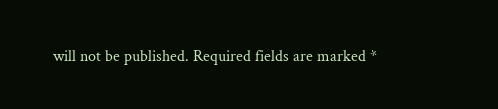will not be published. Required fields are marked *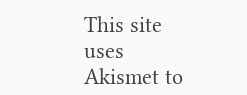This site uses Akismet to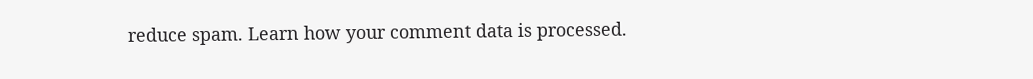reduce spam. Learn how your comment data is processed.